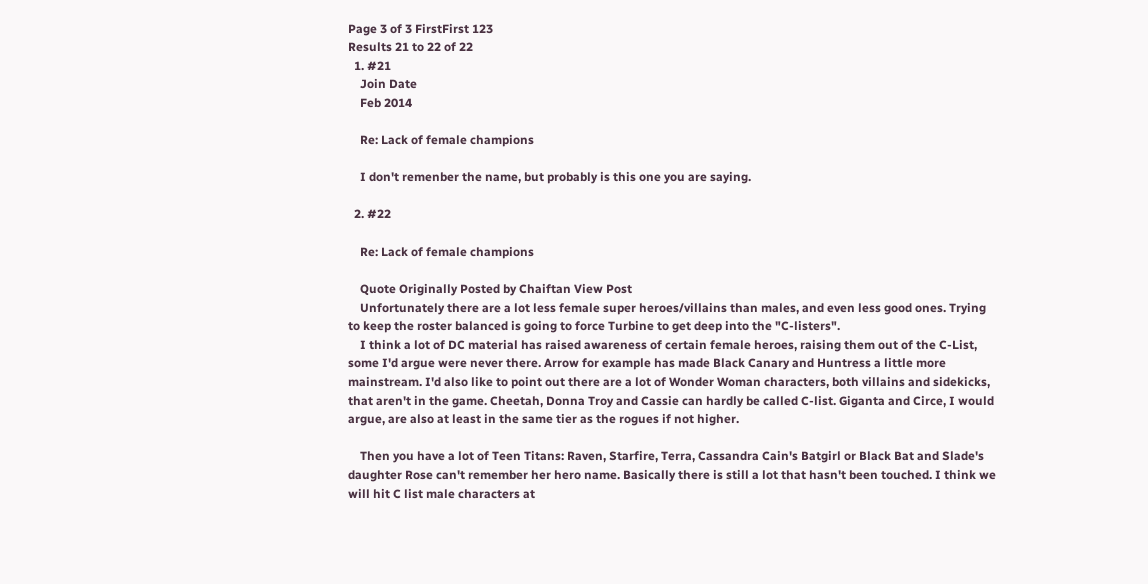Page 3 of 3 FirstFirst 123
Results 21 to 22 of 22
  1. #21
    Join Date
    Feb 2014

    Re: Lack of female champions

    I don't remenber the name, but probably is this one you are saying.

  2. #22

    Re: Lack of female champions

    Quote Originally Posted by Chaiftan View Post
    Unfortunately there are a lot less female super heroes/villains than males, and even less good ones. Trying to keep the roster balanced is going to force Turbine to get deep into the "C-listers".
    I think a lot of DC material has raised awareness of certain female heroes, raising them out of the C-List, some I'd argue were never there. Arrow for example has made Black Canary and Huntress a little more mainstream. I'd also like to point out there are a lot of Wonder Woman characters, both villains and sidekicks, that aren't in the game. Cheetah, Donna Troy and Cassie can hardly be called C-list. Giganta and Circe, I would argue, are also at least in the same tier as the rogues if not higher.

    Then you have a lot of Teen Titans: Raven, Starfire, Terra, Cassandra Cain's Batgirl or Black Bat and Slade's daughter Rose can't remember her hero name. Basically there is still a lot that hasn't been touched. I think we will hit C list male characters at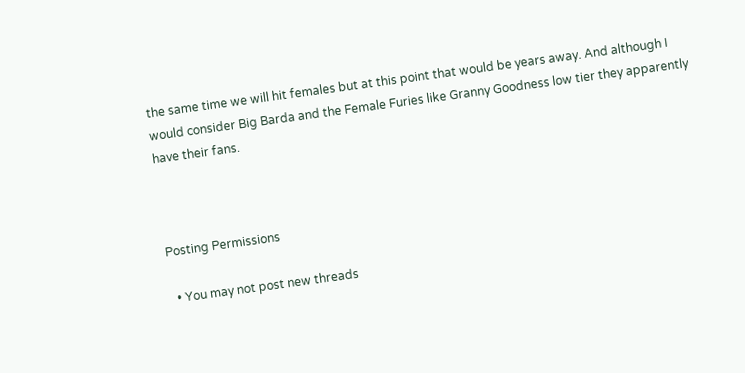the same time we will hit females but at this point that would be years away. And although I would consider Big Barda and the Female Furies like Granny Goodness low tier they apparently have their fans.



Posting Permissions

  • You may not post new threads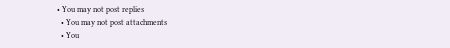• You may not post replies
  • You may not post attachments
  • You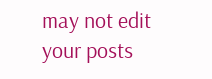may not edit your posts